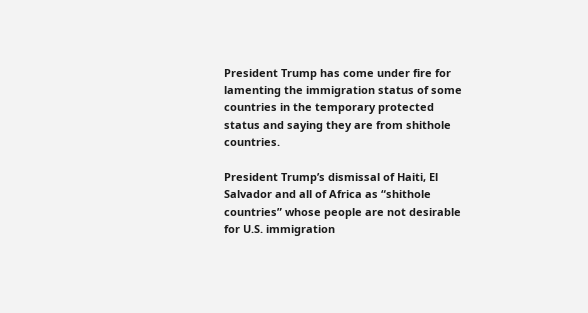President Trump has come under fire for lamenting the immigration status of some countries in the temporary protected status and saying they are from shithole countries.

President Trump’s dismissal of Haiti, El Salvador and all of Africa as “shithole countries” whose people are not desirable for U.S. immigration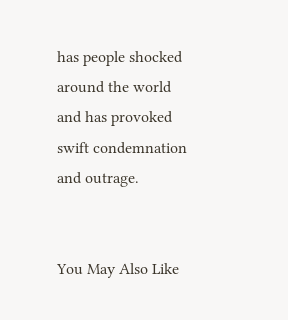has people shocked around the world and has provoked swift condemnation and outrage.


You May Also Like